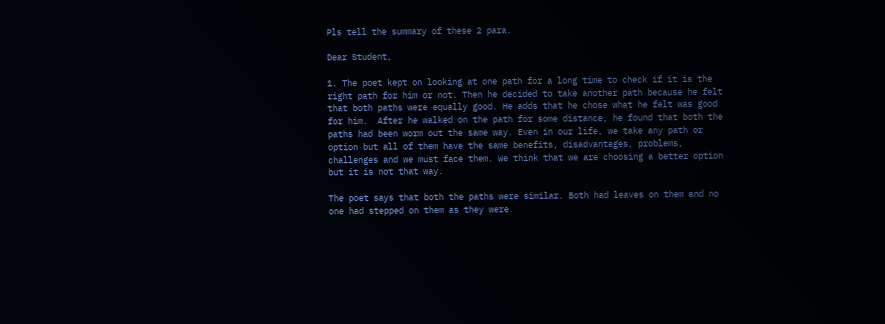Pls tell the summary of these 2 para.

Dear Student,

1. The poet kept on looking at one path for a long time to check if it is the right path for him or not. Then he decided to take another path because he felt that both paths were equally good. He adds that he chose what he felt was good for him.  After he walked on the path for some distance, he found that both the paths had been worm out the same way. Even in our life, we take any path or option but all of them have the same benefits, disadvantages, problems, challenges and we must face them. We think that we are choosing a better option but it is not that way.

The poet says that both the paths were similar. Both had leaves on them and no one had stepped on them as they were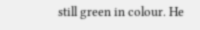still green in colour. He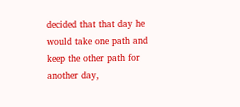decided that that day he would take one path and keep the other path for another day,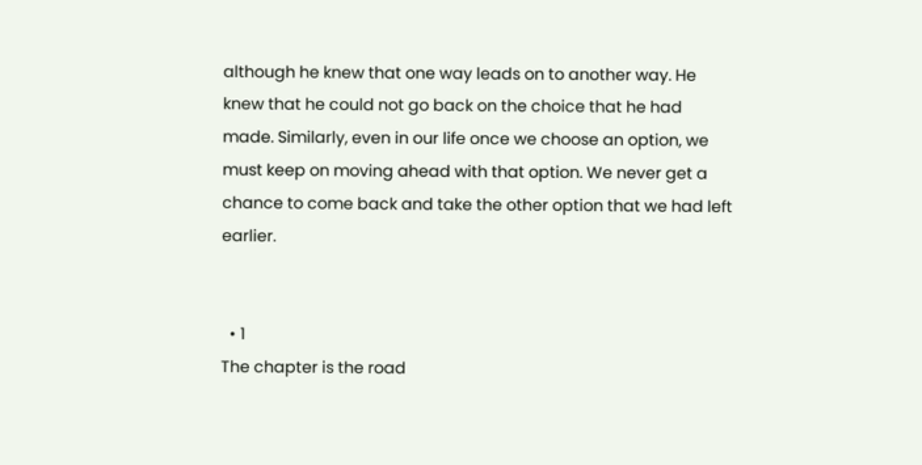although he knew that one way leads on to another way. He knew that he could not go back on the choice that he had made. Similarly, even in our life once we choose an option, we must keep on moving ahead with that option. We never get a chance to come back and take the other option that we had left earlier.


  • 1
The chapter is the road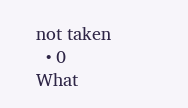not taken
  • 0
What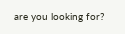are you looking for?